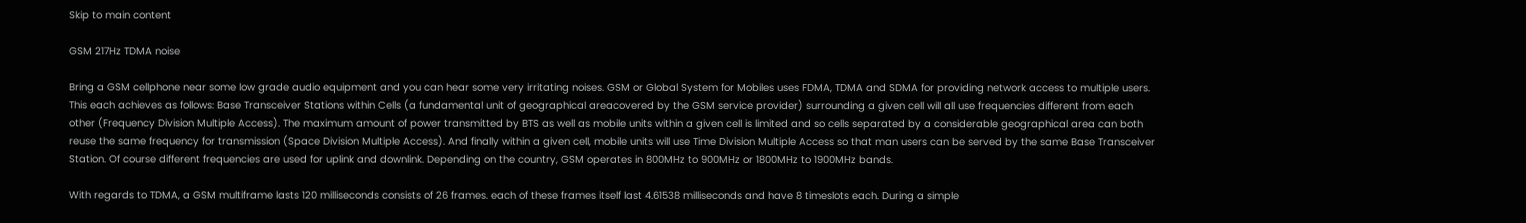Skip to main content

GSM 217Hz TDMA noise

Bring a GSM cellphone near some low grade audio equipment and you can hear some very irritating noises. GSM or Global System for Mobiles uses FDMA, TDMA and SDMA for providing network access to multiple users. This each achieves as follows: Base Transceiver Stations within Cells (a fundamental unit of geographical areacovered by the GSM service provider) surrounding a given cell will all use frequencies different from each other (Frequency Division Multiple Access). The maximum amount of power transmitted by BTS as well as mobile units within a given cell is limited and so cells separated by a considerable geographical area can both reuse the same frequency for transmission (Space Division Multiple Access). And finally within a given cell, mobile units will use Time Division Multiple Access so that man users can be served by the same Base Transceiver Station. Of course different frequencies are used for uplink and downlink. Depending on the country, GSM operates in 800MHz to 900MHz or 1800MHz to 1900MHz bands.

With regards to TDMA, a GSM multiframe lasts 120 milliseconds consists of 26 frames. each of these frames itself last 4.61538 milliseconds and have 8 timeslots each. During a simple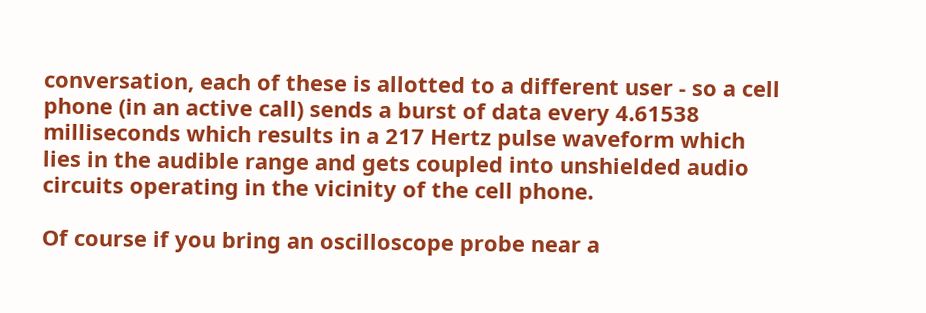conversation, each of these is allotted to a different user - so a cell phone (in an active call) sends a burst of data every 4.61538 milliseconds which results in a 217 Hertz pulse waveform which lies in the audible range and gets coupled into unshielded audio circuits operating in the vicinity of the cell phone.

Of course if you bring an oscilloscope probe near a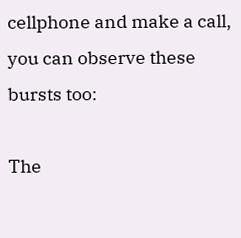cellphone and make a call, you can observe these bursts too:

The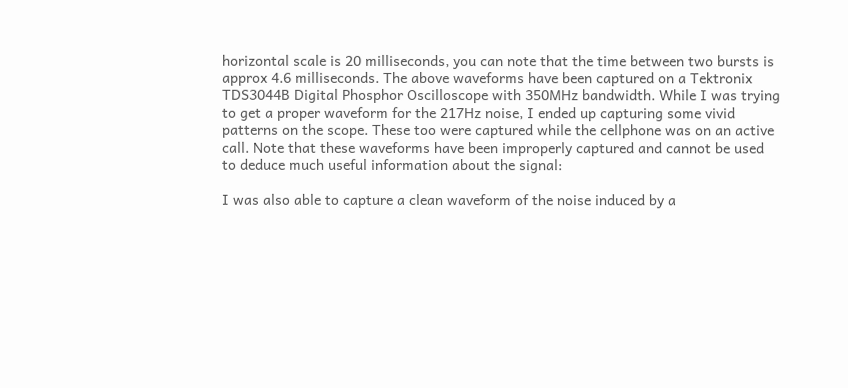horizontal scale is 20 milliseconds, you can note that the time between two bursts is approx 4.6 milliseconds. The above waveforms have been captured on a Tektronix TDS3044B Digital Phosphor Oscilloscope with 350MHz bandwidth. While I was trying to get a proper waveform for the 217Hz noise, I ended up capturing some vivid patterns on the scope. These too were captured while the cellphone was on an active call. Note that these waveforms have been improperly captured and cannot be used to deduce much useful information about the signal:

I was also able to capture a clean waveform of the noise induced by a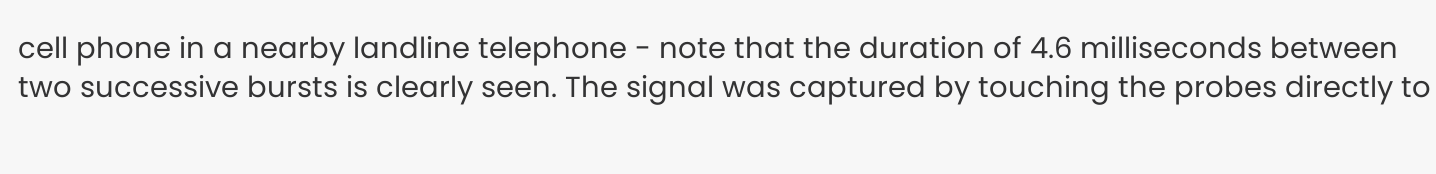cell phone in a nearby landline telephone - note that the duration of 4.6 milliseconds between two successive bursts is clearly seen. The signal was captured by touching the probes directly to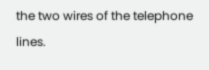the two wires of the telephone lines.